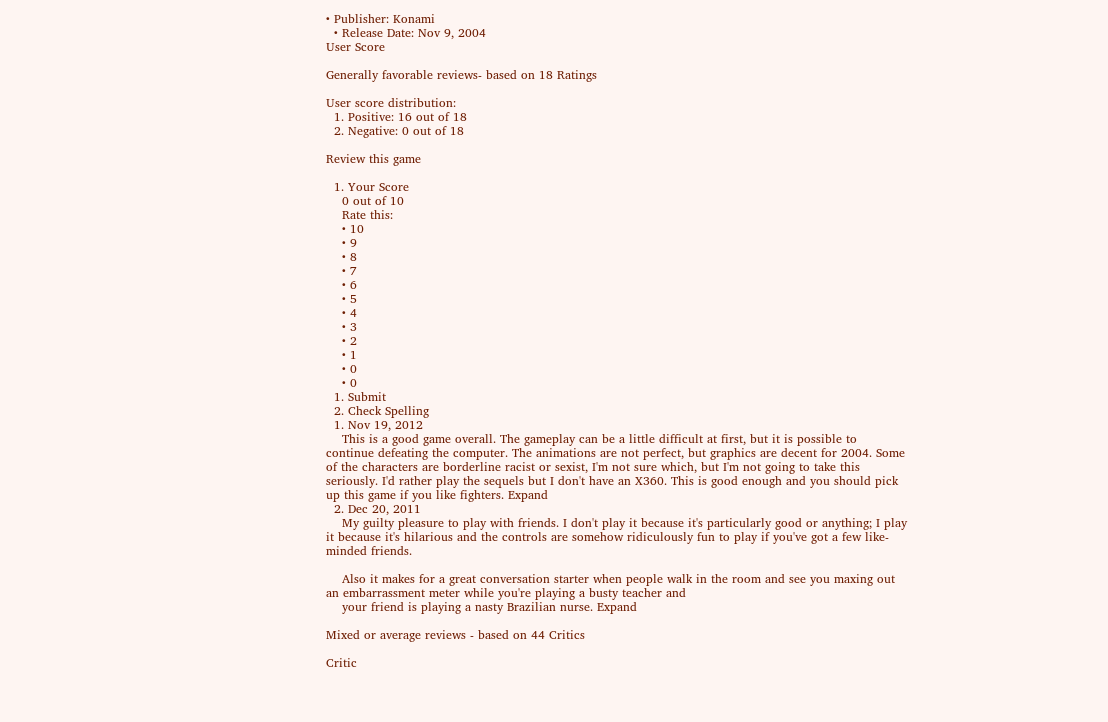• Publisher: Konami
  • Release Date: Nov 9, 2004
User Score

Generally favorable reviews- based on 18 Ratings

User score distribution:
  1. Positive: 16 out of 18
  2. Negative: 0 out of 18

Review this game

  1. Your Score
    0 out of 10
    Rate this:
    • 10
    • 9
    • 8
    • 7
    • 6
    • 5
    • 4
    • 3
    • 2
    • 1
    • 0
    • 0
  1. Submit
  2. Check Spelling
  1. Nov 19, 2012
    This is a good game overall. The gameplay can be a little difficult at first, but it is possible to continue defeating the computer. The animations are not perfect, but graphics are decent for 2004. Some of the characters are borderline racist or sexist, I'm not sure which, but I'm not going to take this seriously. I'd rather play the sequels but I don't have an X360. This is good enough and you should pick up this game if you like fighters. Expand
  2. Dec 20, 2011
    My guilty pleasure to play with friends. I don't play it because it's particularly good or anything; I play it because it's hilarious and the controls are somehow ridiculously fun to play if you've got a few like-minded friends.

    Also it makes for a great conversation starter when people walk in the room and see you maxing out an embarrassment meter while you're playing a busty teacher and
    your friend is playing a nasty Brazilian nurse. Expand

Mixed or average reviews - based on 44 Critics

Critic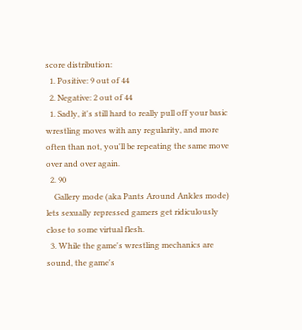score distribution:
  1. Positive: 9 out of 44
  2. Negative: 2 out of 44
  1. Sadly, it's still hard to really pull off your basic wrestling moves with any regularity, and more often than not, you'll be repeating the same move over and over again.
  2. 90
    Gallery mode (aka Pants Around Ankles mode) lets sexually repressed gamers get ridiculously close to some virtual flesh.
  3. While the game's wrestling mechanics are sound, the game's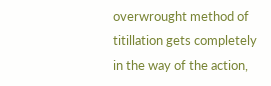overwrought method of titillation gets completely in the way of the action,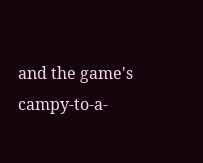and the game's campy-to-a-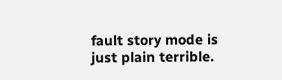fault story mode is just plain terrible.